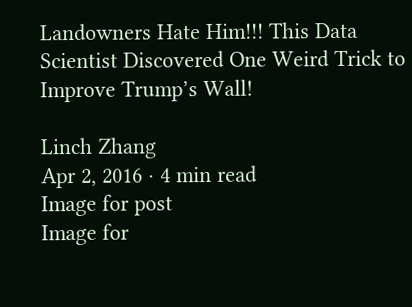Landowners Hate Him!!! This Data Scientist Discovered One Weird Trick to Improve Trump’s Wall!

Linch Zhang
Apr 2, 2016 · 4 min read
Image for post
Image for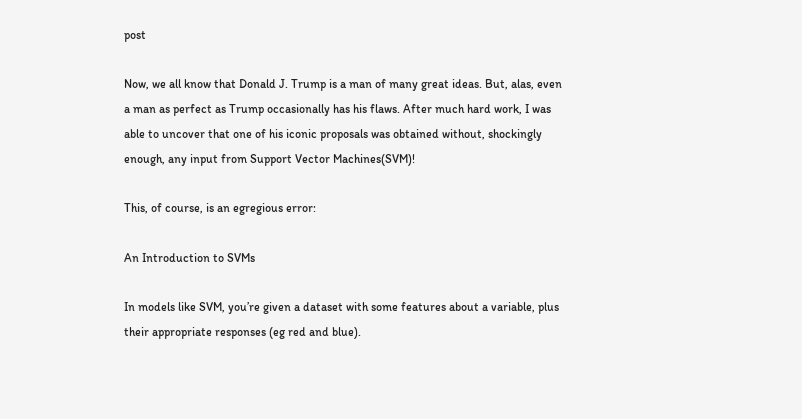post

Now, we all know that Donald J. Trump is a man of many great ideas. But, alas, even a man as perfect as Trump occasionally has his flaws. After much hard work, I was able to uncover that one of his iconic proposals was obtained without, shockingly enough, any input from Support Vector Machines(SVM)!

This, of course, is an egregious error:

An Introduction to SVMs

In models like SVM, you’re given a dataset with some features about a variable, plus their appropriate responses (eg red and blue).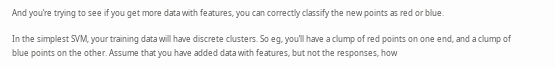And you’re trying to see if you get more data with features, you can correctly classify the new points as red or blue.

In the simplest SVM, your training data will have discrete clusters. So eg, you’ll have a clump of red points on one end, and a clump of blue points on the other. Assume that you have added data with features, but not the responses, how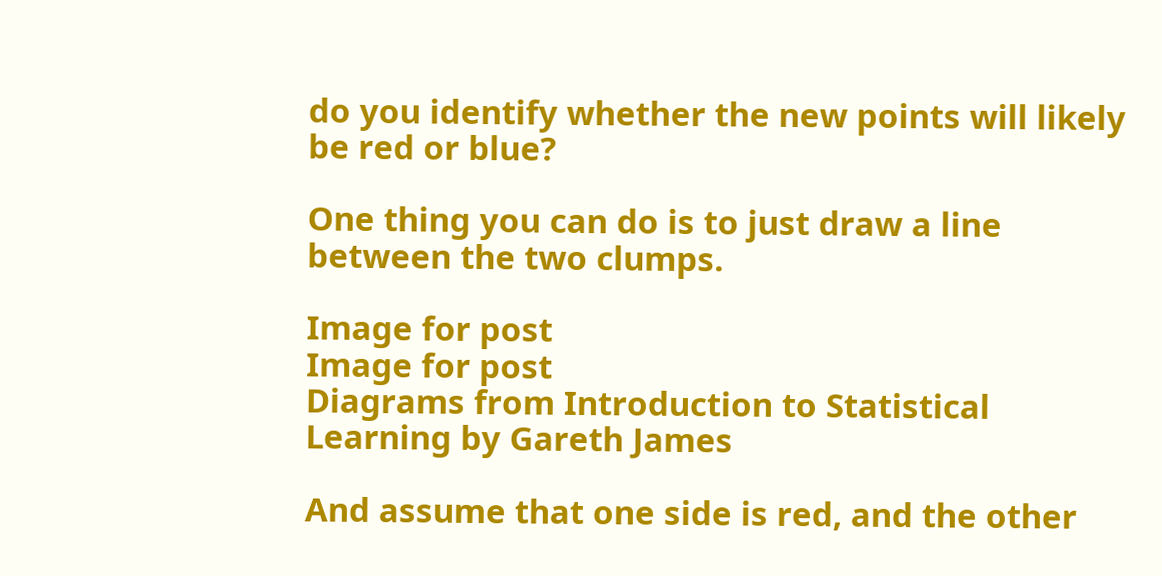do you identify whether the new points will likely be red or blue?

One thing you can do is to just draw a line between the two clumps.

Image for post
Image for post
Diagrams from Introduction to Statistical Learning by Gareth James

And assume that one side is red, and the other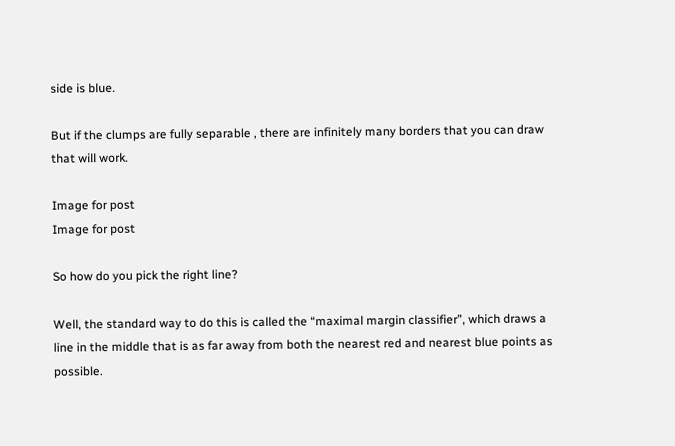side is blue.

But if the clumps are fully separable , there are infinitely many borders that you can draw that will work.

Image for post
Image for post

So how do you pick the right line?

Well, the standard way to do this is called the “maximal margin classifier”, which draws a line in the middle that is as far away from both the nearest red and nearest blue points as possible.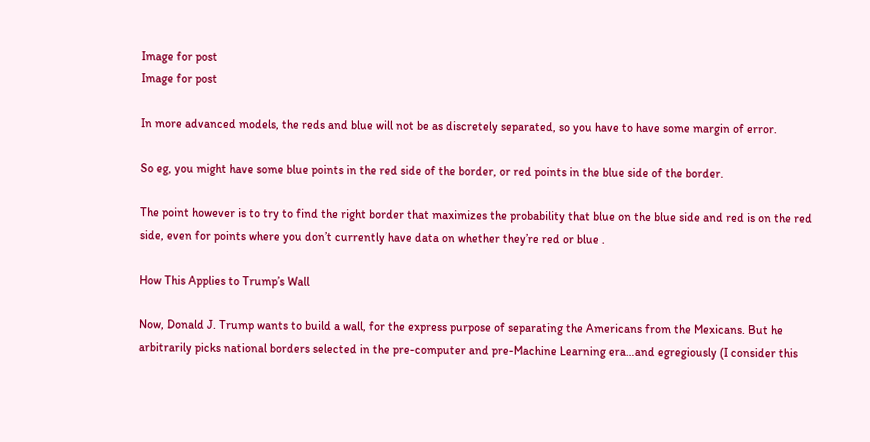Image for post
Image for post

In more advanced models, the reds and blue will not be as discretely separated, so you have to have some margin of error.

So eg, you might have some blue points in the red side of the border, or red points in the blue side of the border.

The point however is to try to find the right border that maximizes the probability that blue on the blue side and red is on the red side, even for points where you don’t currently have data on whether they’re red or blue .

How This Applies to Trump’s Wall

Now, Donald J. Trump wants to build a wall, for the express purpose of separating the Americans from the Mexicans. But he arbitrarily picks national borders selected in the pre-computer and pre-Machine Learning era…and egregiously (I consider this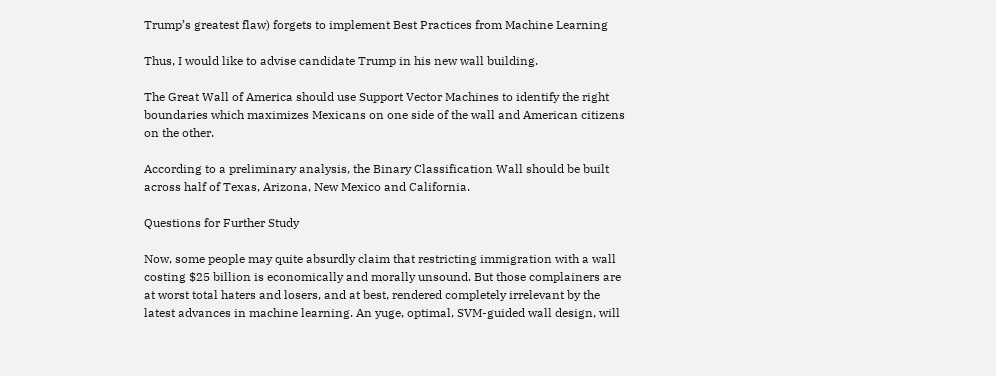Trump’s greatest flaw) forgets to implement Best Practices from Machine Learning

Thus, I would like to advise candidate Trump in his new wall building.

The Great Wall of America should use Support Vector Machines to identify the right boundaries which maximizes Mexicans on one side of the wall and American citizens on the other.

According to a preliminary analysis, the Binary Classification Wall should be built across half of Texas, Arizona, New Mexico and California.

Questions for Further Study

Now, some people may quite absurdly claim that restricting immigration with a wall costing $25 billion is economically and morally unsound. But those complainers are at worst total haters and losers, and at best, rendered completely irrelevant by the latest advances in machine learning. An yuge, optimal, SVM-guided wall design, will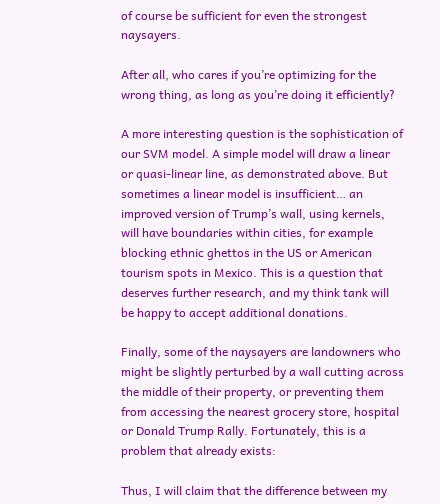of course be sufficient for even the strongest naysayers.

After all, who cares if you’re optimizing for the wrong thing, as long as you’re doing it efficiently?

A more interesting question is the sophistication of our SVM model. A simple model will draw a linear or quasi-linear line, as demonstrated above. But sometimes a linear model is insufficient… an improved version of Trump’s wall, using kernels, will have boundaries within cities, for example blocking ethnic ghettos in the US or American tourism spots in Mexico. This is a question that deserves further research, and my think tank will be happy to accept additional donations.

Finally, some of the naysayers are landowners who might be slightly perturbed by a wall cutting across the middle of their property, or preventing them from accessing the nearest grocery store, hospital or Donald Trump Rally. Fortunately, this is a problem that already exists:

Thus, I will claim that the difference between my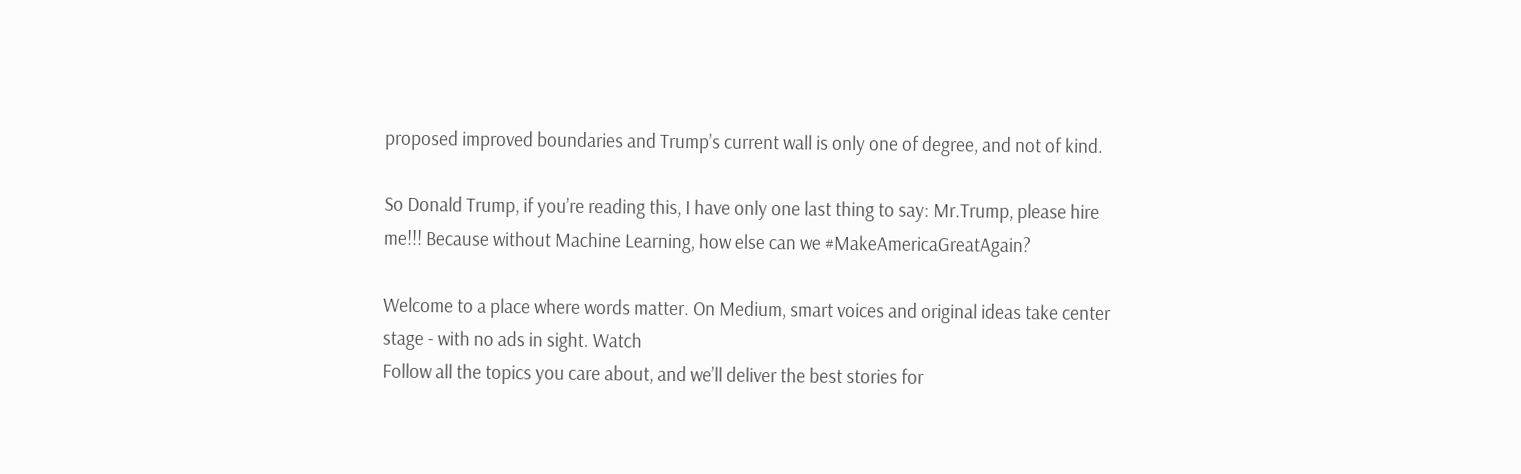proposed improved boundaries and Trump’s current wall is only one of degree, and not of kind.

So Donald Trump, if you’re reading this, I have only one last thing to say: Mr.Trump, please hire me!!! Because without Machine Learning, how else can we #MakeAmericaGreatAgain?

Welcome to a place where words matter. On Medium, smart voices and original ideas take center stage - with no ads in sight. Watch
Follow all the topics you care about, and we’ll deliver the best stories for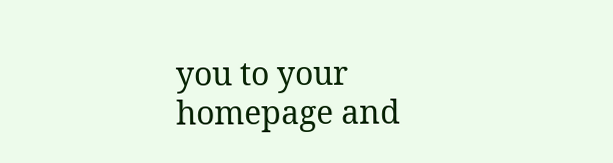you to your homepage and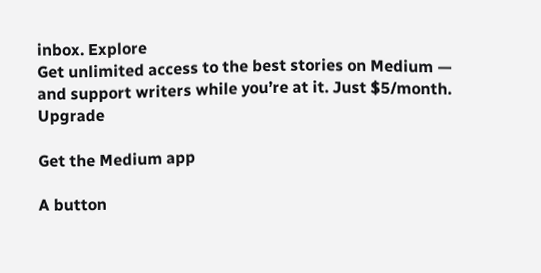inbox. Explore
Get unlimited access to the best stories on Medium — and support writers while you’re at it. Just $5/month. Upgrade

Get the Medium app

A button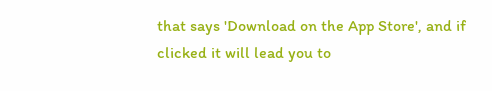that says 'Download on the App Store', and if clicked it will lead you to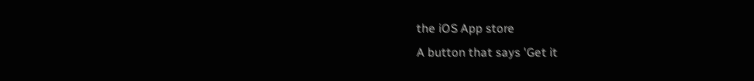the iOS App store
A button that says 'Get it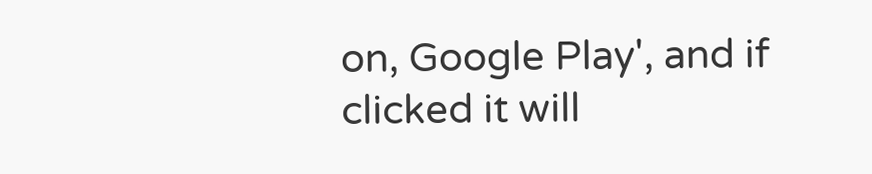on, Google Play', and if clicked it will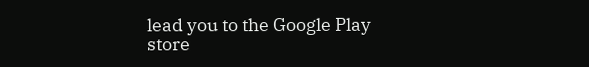lead you to the Google Play store